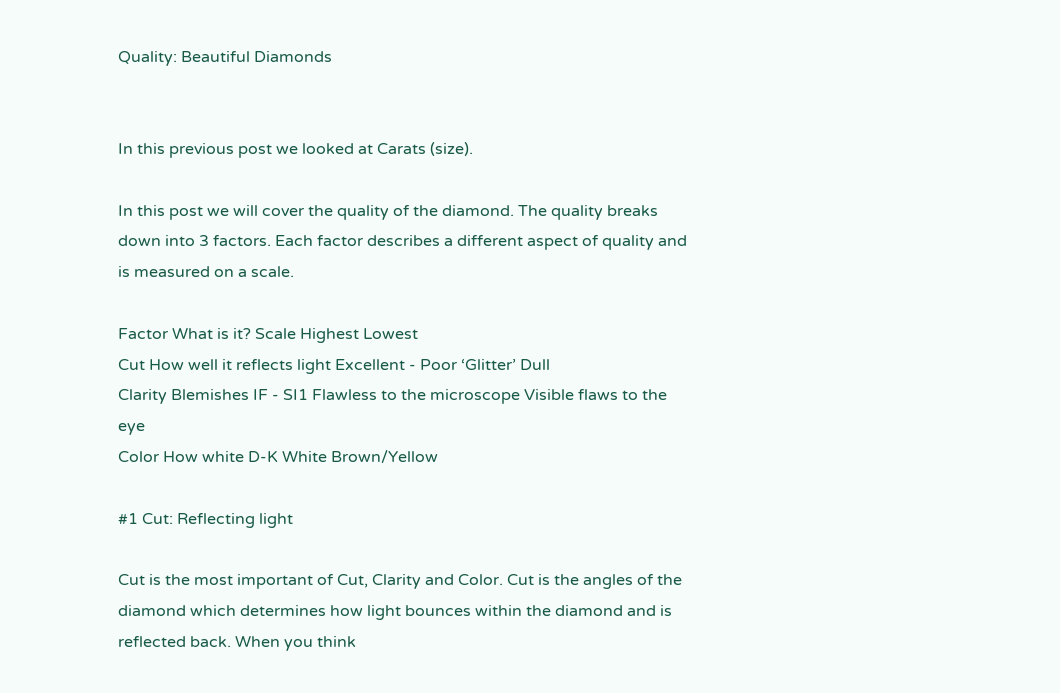Quality: Beautiful Diamonds


In this previous post we looked at Carats (size).

In this post we will cover the quality of the diamond. The quality breaks down into 3 factors. Each factor describes a different aspect of quality and is measured on a scale.

Factor What is it? Scale Highest Lowest
Cut How well it reflects light Excellent - Poor ‘Glitter’ Dull
Clarity Blemishes IF - SI1 Flawless to the microscope Visible flaws to the eye
Color How white D-K White Brown/Yellow

#1 Cut: Reflecting light

Cut is the most important of Cut, Clarity and Color. Cut is the angles of the diamond which determines how light bounces within the diamond and is reflected back. When you think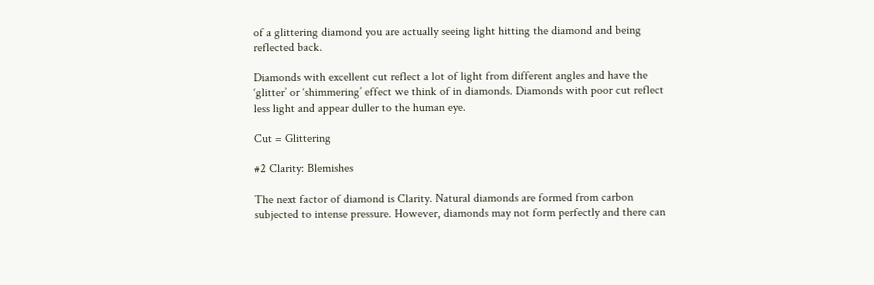of a glittering diamond you are actually seeing light hitting the diamond and being reflected back.

Diamonds with excellent cut reflect a lot of light from different angles and have the ‘glitter’ or ‘shimmering’ effect we think of in diamonds. Diamonds with poor cut reflect less light and appear duller to the human eye.

Cut = Glittering

#2 Clarity: Blemishes

The next factor of diamond is Clarity. Natural diamonds are formed from carbon subjected to intense pressure. However, diamonds may not form perfectly and there can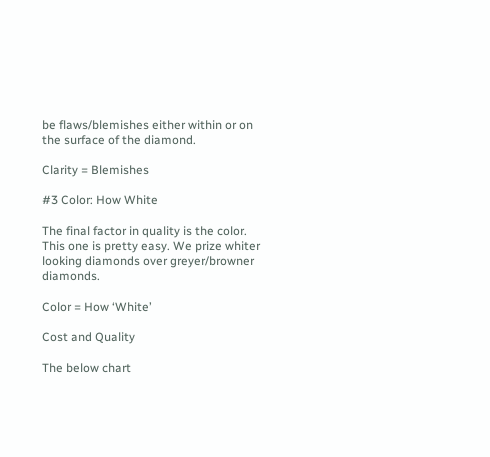be flaws/blemishes either within or on the surface of the diamond.

Clarity = Blemishes

#3 Color: How White

The final factor in quality is the color. This one is pretty easy. We prize whiter looking diamonds over greyer/browner diamonds.

Color = How ‘White’

Cost and Quality

The below chart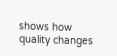shows how quality changes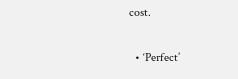cost.

  • ‘Perfect’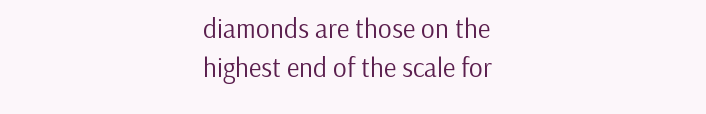diamonds are those on the highest end of the scale for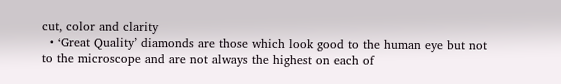cut, color and clarity
  • ‘Great Quality’ diamonds are those which look good to the human eye but not to the microscope and are not always the highest on each of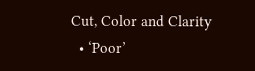Cut, Color and Clarity
  • ‘Poor’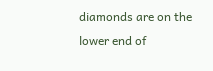diamonds are on the lower end of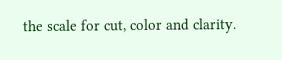the scale for cut, color and clarity.